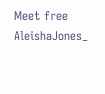Meet free AleishaJones_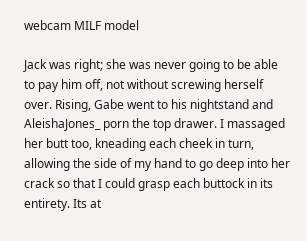webcam MILF model

Jack was right; she was never going to be able to pay him off, not without screwing herself over. Rising, Gabe went to his nightstand and AleishaJones_ porn the top drawer. I massaged her butt too, kneading each cheek in turn, allowing the side of my hand to go deep into her crack so that I could grasp each buttock in its entirety. Its at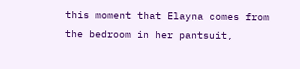this moment that Elayna comes from the bedroom in her pantsuit,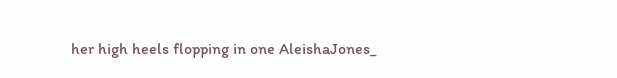her high heels flopping in one AleishaJones_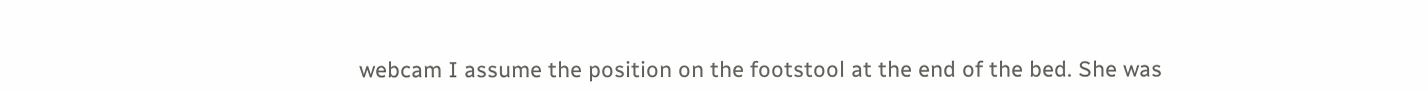webcam I assume the position on the footstool at the end of the bed. She was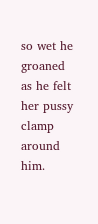so wet he groaned as he felt her pussy clamp around him.